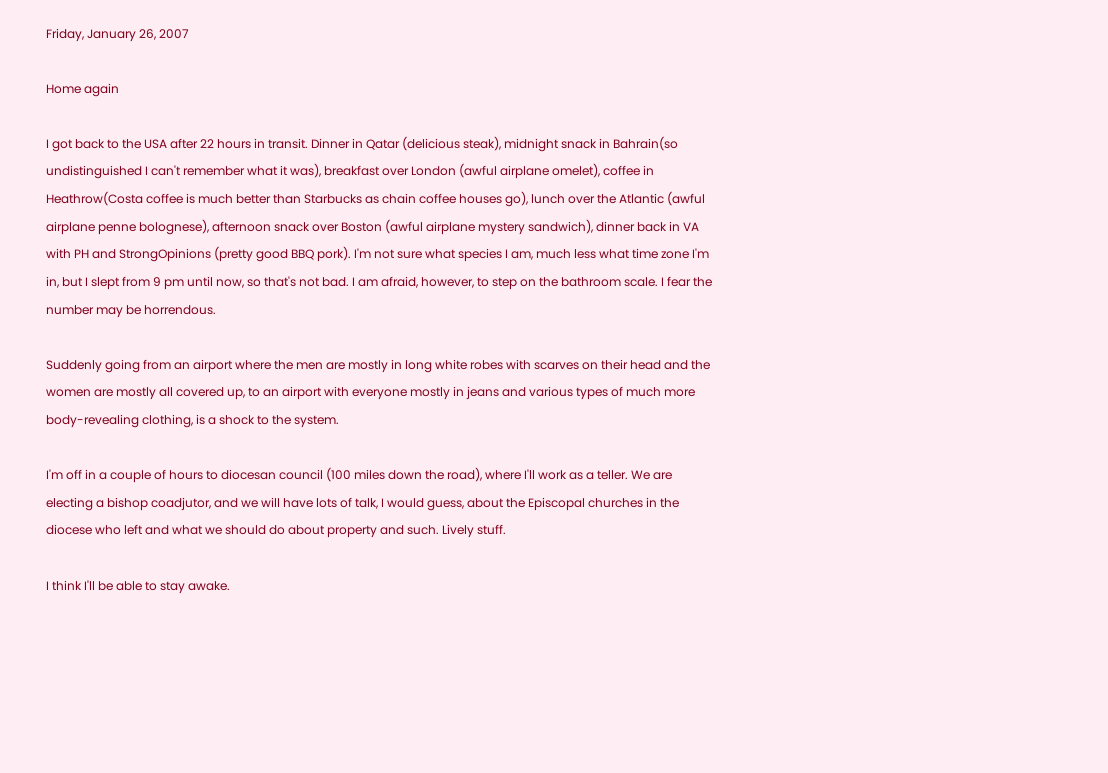Friday, January 26, 2007

Home again

I got back to the USA after 22 hours in transit. Dinner in Qatar (delicious steak), midnight snack in Bahrain(so undistinguished I can't remember what it was), breakfast over London (awful airplane omelet), coffee in Heathrow(Costa coffee is much better than Starbucks as chain coffee houses go), lunch over the Atlantic (awful airplane penne bolognese), afternoon snack over Boston (awful airplane mystery sandwich), dinner back in VA with PH and StrongOpinions (pretty good BBQ pork). I'm not sure what species I am, much less what time zone I'm in, but I slept from 9 pm until now, so that's not bad. I am afraid, however, to step on the bathroom scale. I fear the number may be horrendous.

Suddenly going from an airport where the men are mostly in long white robes with scarves on their head and the women are mostly all covered up, to an airport with everyone mostly in jeans and various types of much more body-revealing clothing, is a shock to the system.

I'm off in a couple of hours to diocesan council (100 miles down the road), where I'll work as a teller. We are electing a bishop coadjutor, and we will have lots of talk, I would guess, about the Episcopal churches in the diocese who left and what we should do about property and such. Lively stuff.

I think I'll be able to stay awake.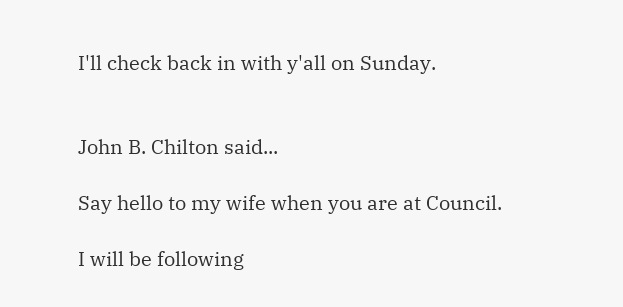I'll check back in with y'all on Sunday.


John B. Chilton said...

Say hello to my wife when you are at Council.

I will be following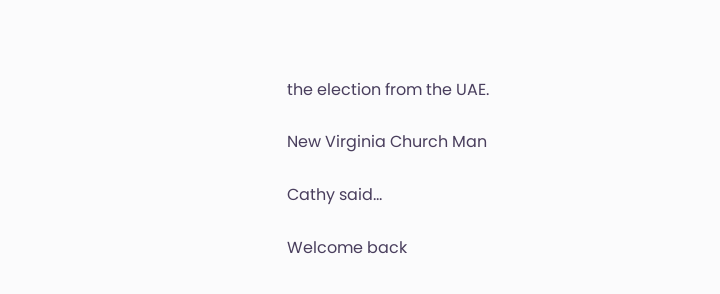the election from the UAE.

New Virginia Church Man

Cathy said...

Welcome back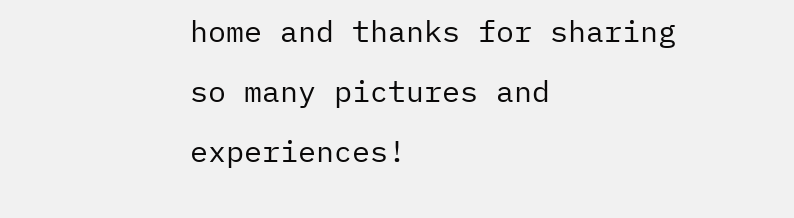home and thanks for sharing so many pictures and experiences!